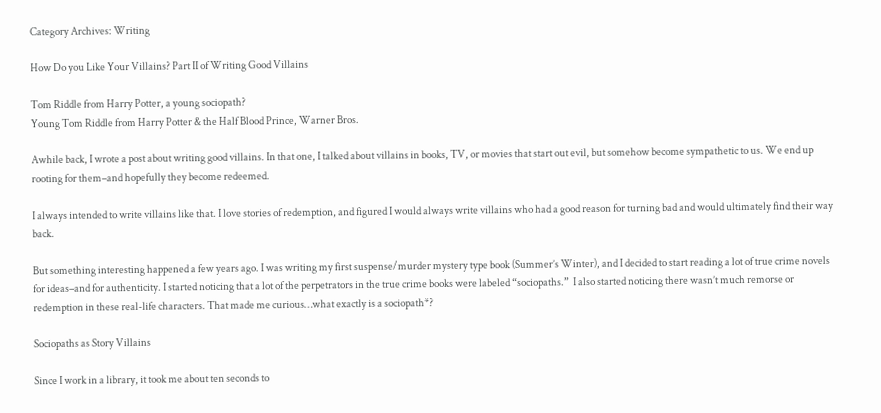Category Archives: Writing

How Do you Like Your Villains? Part II of Writing Good Villains

Tom Riddle from Harry Potter, a young sociopath?
Young Tom Riddle from Harry Potter & the Half Blood Prince, Warner Bros.

Awhile back, I wrote a post about writing good villains. In that one, I talked about villains in books, TV, or movies that start out evil, but somehow become sympathetic to us. We end up rooting for them–and hopefully they become redeemed.

I always intended to write villains like that. I love stories of redemption, and figured I would always write villains who had a good reason for turning bad and would ultimately find their way back.

But something interesting happened a few years ago. I was writing my first suspense/murder mystery type book (Summer’s Winter), and I decided to start reading a lot of true crime novels for ideas–and for authenticity. I started noticing that a lot of the perpetrators in the true crime books were labeled “sociopaths.”  I also started noticing there wasn’t much remorse or redemption in these real-life characters. That made me curious…what exactly is a sociopath*?

Sociopaths as Story Villains

Since I work in a library, it took me about ten seconds to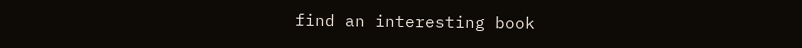find an interesting book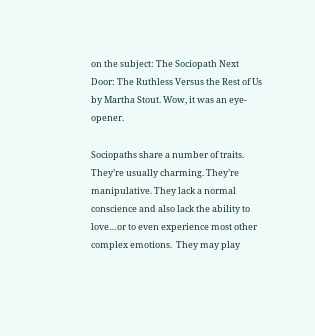on the subject: The Sociopath Next Door: The Ruthless Versus the Rest of Us by Martha Stout. Wow, it was an eye-opener.

Sociopaths share a number of traits. They’re usually charming. They’re manipulative. They lack a normal conscience and also lack the ability to love…or to even experience most other complex emotions.  They may play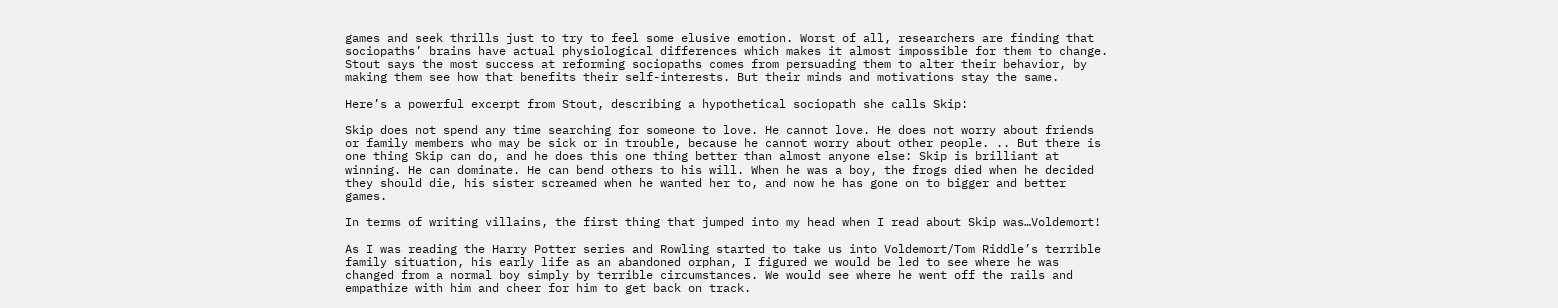games and seek thrills just to try to feel some elusive emotion. Worst of all, researchers are finding that sociopaths’ brains have actual physiological differences which makes it almost impossible for them to change. Stout says the most success at reforming sociopaths comes from persuading them to alter their behavior, by making them see how that benefits their self-interests. But their minds and motivations stay the same.

Here’s a powerful excerpt from Stout, describing a hypothetical sociopath she calls Skip:

Skip does not spend any time searching for someone to love. He cannot love. He does not worry about friends or family members who may be sick or in trouble, because he cannot worry about other people. .. But there is one thing Skip can do, and he does this one thing better than almost anyone else: Skip is brilliant at winning. He can dominate. He can bend others to his will. When he was a boy, the frogs died when he decided they should die, his sister screamed when he wanted her to, and now he has gone on to bigger and better games.

In terms of writing villains, the first thing that jumped into my head when I read about Skip was…Voldemort!

As I was reading the Harry Potter series and Rowling started to take us into Voldemort/Tom Riddle’s terrible family situation, his early life as an abandoned orphan, I figured we would be led to see where he was changed from a normal boy simply by terrible circumstances. We would see where he went off the rails and empathize with him and cheer for him to get back on track.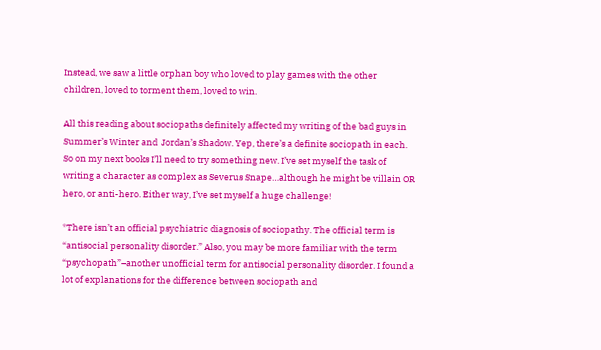Instead, we saw a little orphan boy who loved to play games with the other children, loved to torment them, loved to win.

All this reading about sociopaths definitely affected my writing of the bad guys in Summer’s Winter and  Jordan’s Shadow. Yep, there’s a definite sociopath in each. So on my next books I’ll need to try something new. I’ve set myself the task of writing a character as complex as Severus Snape…although he might be villain OR hero, or anti-hero. Either way, I’ve set myself a huge challenge!

*There isn’t an official psychiatric diagnosis of sociopathy. The official term is “antisocial personality disorder.” Also, you may be more familiar with the term “psychopath”–another unofficial term for antisocial personality disorder. I found a lot of explanations for the difference between sociopath and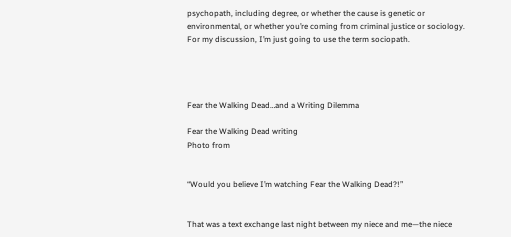psychopath, including degree, or whether the cause is genetic or environmental, or whether you’re coming from criminal justice or sociology. For my discussion, I’m just going to use the term sociopath.




Fear the Walking Dead…and a Writing Dilemma

Fear the Walking Dead writing
Photo from


“Would you believe I’m watching Fear the Walking Dead?!”


That was a text exchange last night between my niece and me—the niece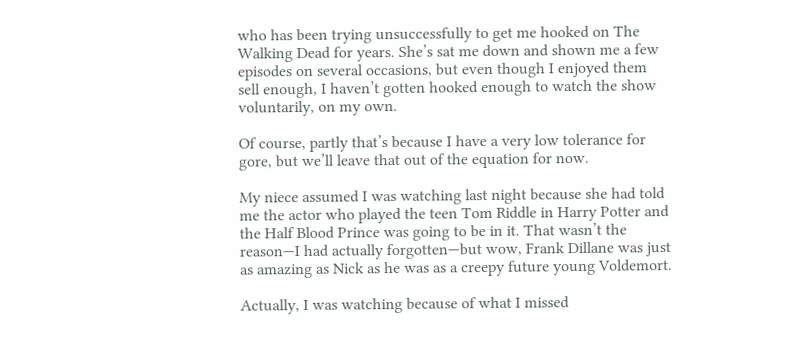who has been trying unsuccessfully to get me hooked on The Walking Dead for years. She’s sat me down and shown me a few episodes on several occasions, but even though I enjoyed them sell enough, I haven’t gotten hooked enough to watch the show voluntarily, on my own.

Of course, partly that’s because I have a very low tolerance for gore, but we’ll leave that out of the equation for now.

My niece assumed I was watching last night because she had told me the actor who played the teen Tom Riddle in Harry Potter and the Half Blood Prince was going to be in it. That wasn’t the reason—I had actually forgotten—but wow, Frank Dillane was just as amazing as Nick as he was as a creepy future young Voldemort.

Actually, I was watching because of what I missed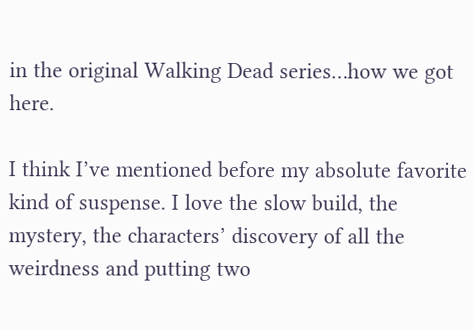in the original Walking Dead series…how we got here.

I think I’ve mentioned before my absolute favorite kind of suspense. I love the slow build, the mystery, the characters’ discovery of all the weirdness and putting two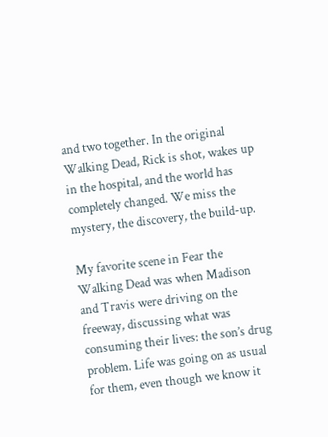and two together. In the original Walking Dead, Rick is shot, wakes up in the hospital, and the world has completely changed. We miss the mystery, the discovery, the build-up.

My favorite scene in Fear the Walking Dead was when Madison and Travis were driving on the freeway, discussing what was consuming their lives: the son’s drug problem. Life was going on as usual for them, even though we know it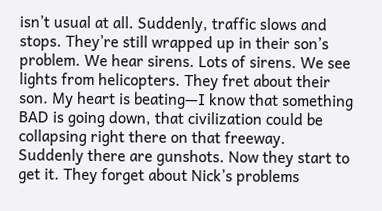isn’t usual at all. Suddenly, traffic slows and stops. They’re still wrapped up in their son’s problem. We hear sirens. Lots of sirens. We see lights from helicopters. They fret about their son. My heart is beating—I know that something BAD is going down, that civilization could be collapsing right there on that freeway. Suddenly there are gunshots. Now they start to get it. They forget about Nick’s problems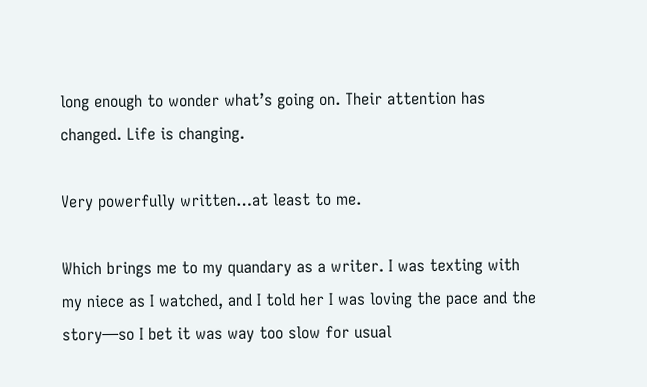long enough to wonder what’s going on. Their attention has changed. Life is changing.

Very powerfully written…at least to me.

Which brings me to my quandary as a writer. I was texting with my niece as I watched, and I told her I was loving the pace and the story—so I bet it was way too slow for usual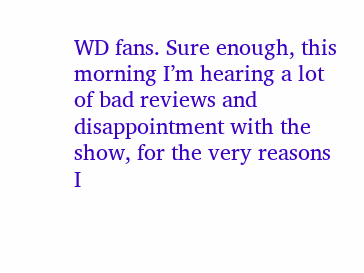WD fans. Sure enough, this morning I’m hearing a lot of bad reviews and disappointment with the show, for the very reasons I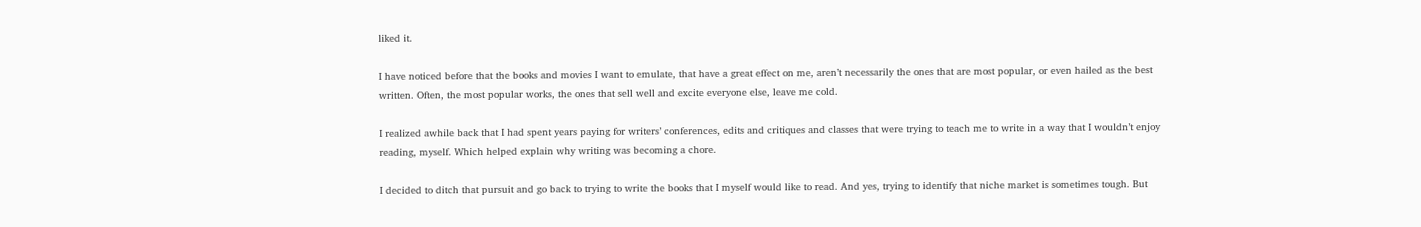liked it.

I have noticed before that the books and movies I want to emulate, that have a great effect on me, aren’t necessarily the ones that are most popular, or even hailed as the best written. Often, the most popular works, the ones that sell well and excite everyone else, leave me cold.

I realized awhile back that I had spent years paying for writers’ conferences, edits and critiques and classes that were trying to teach me to write in a way that I wouldn’t enjoy reading, myself. Which helped explain why writing was becoming a chore.

I decided to ditch that pursuit and go back to trying to write the books that I myself would like to read. And yes, trying to identify that niche market is sometimes tough. But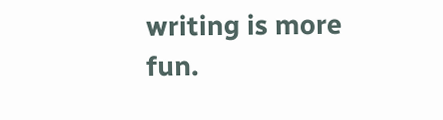writing is more fun.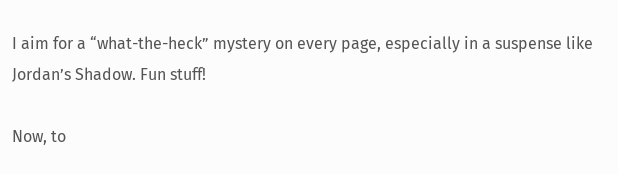I aim for a “what-the-heck” mystery on every page, especially in a suspense like Jordan’s Shadow. Fun stuff!

Now, to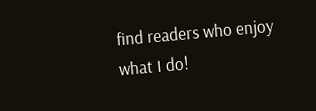find readers who enjoy what I do!